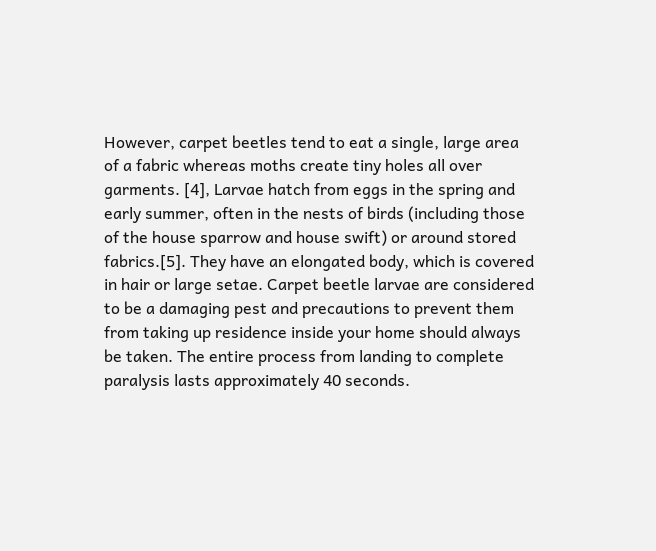However, carpet beetles tend to eat a single, large area of a fabric whereas moths create tiny holes all over garments. [4], Larvae hatch from eggs in the spring and early summer, often in the nests of birds (including those of the house sparrow and house swift) or around stored fabrics.[5]. They have an elongated body, which is covered in hair or large setae. Carpet beetle larvae are considered to be a damaging pest and precautions to prevent them from taking up residence inside your home should always be taken. The entire process from landing to complete paralysis lasts approximately 40 seconds.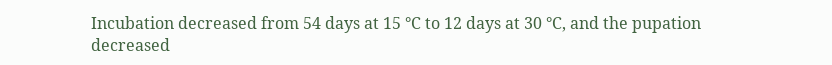Incubation decreased from 54 days at 15 °C to 12 days at 30 °C, and the pupation decreased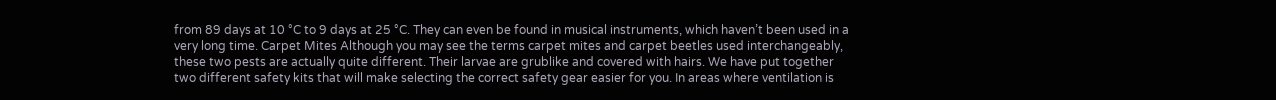from 89 days at 10 °C to 9 days at 25 °C. They can even be found in musical instruments, which haven’t been used in a very long time. Carpet Mites Although you may see the terms carpet mites and carpet beetles used interchangeably, these two pests are actually quite different. Their larvae are grublike and covered with hairs. We have put together two different safety kits that will make selecting the correct safety gear easier for you. In areas where ventilation is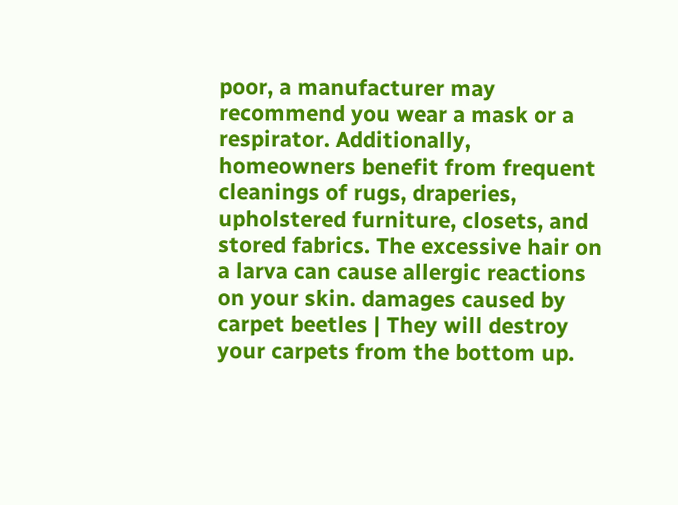poor, a manufacturer may recommend you wear a mask or a respirator. Additionally, homeowners benefit from frequent cleanings of rugs, draperies, upholstered furniture, closets, and stored fabrics. The excessive hair on a larva can cause allergic reactions on your skin. damages caused by carpet beetles | They will destroy your carpets from the bottom up.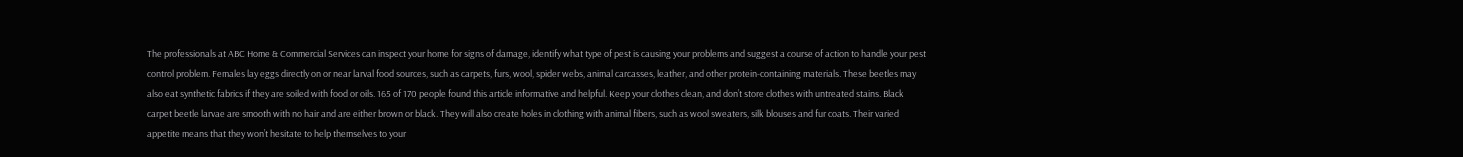The professionals at ABC Home & Commercial Services can inspect your home for signs of damage, identify what type of pest is causing your problems and suggest a course of action to handle your pest control problem. Females lay eggs directly on or near larval food sources, such as carpets, furs, wool, spider webs, animal carcasses, leather, and other protein-containing materials. These beetles may also eat synthetic fabrics if they are soiled with food or oils. 165 of 170 people found this article informative and helpful. Keep your clothes clean, and don’t store clothes with untreated stains. Black carpet beetle larvae are smooth with no hair and are either brown or black. They will also create holes in clothing with animal fibers, such as wool sweaters, silk blouses and fur coats. Their varied appetite means that they won’t hesitate to help themselves to your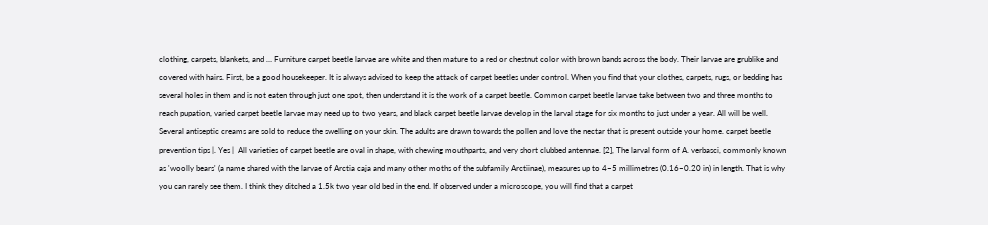clothing, carpets, blankets, and … Furniture carpet beetle larvae are white and then mature to a red or chestnut color with brown bands across the body. Their larvae are grublike and covered with hairs. First, be a good housekeeper. It is always advised to keep the attack of carpet beetles under control. When you find that your clothes, carpets, rugs, or bedding has several holes in them and is not eaten through just one spot, then understand it is the work of a carpet beetle. Common carpet beetle larvae take between two and three months to reach pupation, varied carpet beetle larvae may need up to two years, and black carpet beetle larvae develop in the larval stage for six months to just under a year. All will be well. Several antiseptic creams are sold to reduce the swelling on your skin. The adults are drawn towards the pollen and love the nectar that is present outside your home. carpet beetle prevention tips |. Yes |  All varieties of carpet beetle are oval in shape, with chewing mouthparts, and very short clubbed antennae. [2], The larval form of A. verbasci, commonly known as 'woolly bears' (a name shared with the larvae of Arctia caja and many other moths of the subfamily Arctiinae), measures up to 4–5 millimetres (0.16–0.20 in) in length. That is why you can rarely see them. I think they ditched a 1.5k two year old bed in the end. If observed under a microscope, you will find that a carpet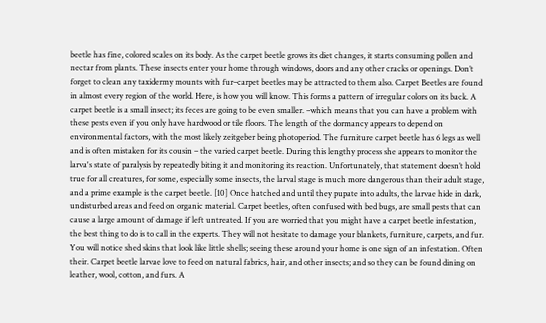beetle has fine, colored scales on its body. As the carpet beetle grows its diet changes, it starts consuming pollen and nectar from plants. These insects enter your home through windows, doors and any other cracks or openings. Don’t forget to clean any taxidermy mounts with fur–carpet beetles may be attracted to them also. Carpet Beetles are found in almost every region of the world. Here, is how you will know. This forms a pattern of irregular colors on its back. A carpet beetle is a small insect; its feces are going to be even smaller. –which means that you can have a problem with these pests even if you only have hardwood or tile floors. The length of the dormancy appears to depend on environmental factors, with the most likely zeitgeber being photoperiod. The furniture carpet beetle has 6 legs as well and is often mistaken for its cousin – the varied carpet beetle. During this lengthy process she appears to monitor the larva's state of paralysis by repeatedly biting it and monitoring its reaction. Unfortunately, that statement doesn’t hold true for all creatures, for some, especially some insects, the larval stage is much more dangerous than their adult stage, and a prime example is the carpet beetle. [10] Once hatched and until they pupate into adults, the larvae hide in dark, undisturbed areas and feed on organic material. Carpet beetles, often confused with bed bugs, are small pests that can cause a large amount of damage if left untreated. If you are worried that you might have a carpet beetle infestation, the best thing to do is to call in the experts. They will not hesitate to damage your blankets, furniture, carpets, and fur. You will notice shed skins that look like little shells; seeing these around your home is one sign of an infestation. Often their. Carpet beetle larvae love to feed on natural fabrics, hair, and other insects; and so they can be found dining on leather, wool, cotton, and furs. A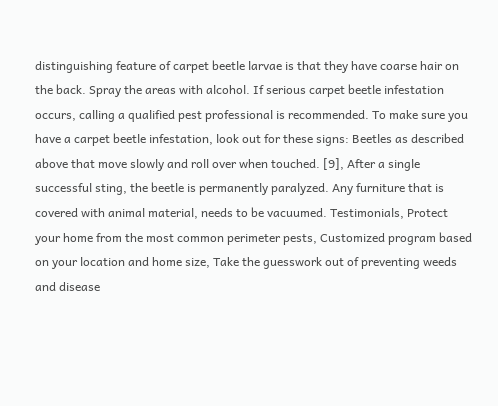distinguishing feature of carpet beetle larvae is that they have coarse hair on the back. Spray the areas with alcohol. If serious carpet beetle infestation occurs, calling a qualified pest professional is recommended. To make sure you have a carpet beetle infestation, look out for these signs: Beetles as described above that move slowly and roll over when touched. [9], After a single successful sting, the beetle is permanently paralyzed. Any furniture that is covered with animal material, needs to be vacuumed. Testimonials, Protect your home from the most common perimeter pests, Customized program based on your location and home size, Take the guesswork out of preventing weeds and disease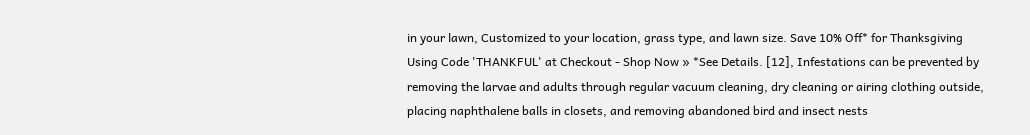in your lawn, Customized to your location, grass type, and lawn size. Save 10% Off* for Thanksgiving Using Code 'THANKFUL' at Checkout - Shop Now » *See Details. [12], Infestations can be prevented by removing the larvae and adults through regular vacuum cleaning, dry cleaning or airing clothing outside, placing naphthalene balls in closets, and removing abandoned bird and insect nests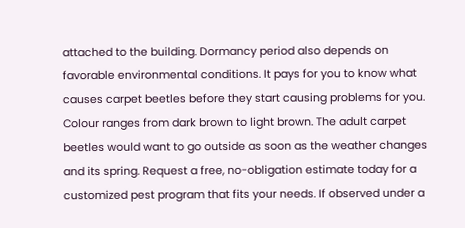attached to the building. Dormancy period also depends on favorable environmental conditions. It pays for you to know what causes carpet beetles before they start causing problems for you. Colour ranges from dark brown to light brown. The adult carpet beetles would want to go outside as soon as the weather changes and its spring. Request a free, no-obligation estimate today for a customized pest program that fits your needs. If observed under a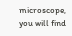microscope, you will find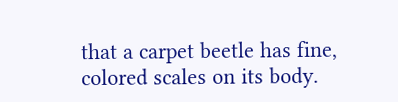that a carpet beetle has fine, colored scales on its body.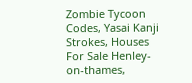Zombie Tycoon Codes, Yasai Kanji Strokes, Houses For Sale Henley-on-thames,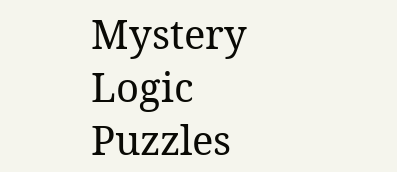Mystery Logic Puzzles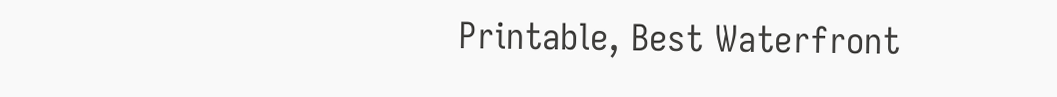Printable, Best Waterfront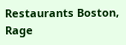Restaurants Boston, Rage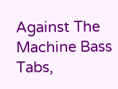Against The Machine Bass Tabs,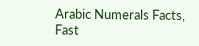Arabic Numerals Facts, Fast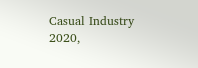Casual Industry 2020,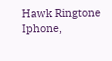Hawk Ringtone Iphone,